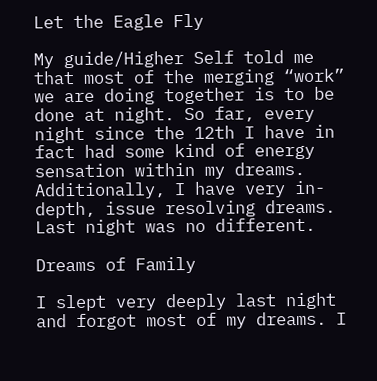Let the Eagle Fly

My guide/Higher Self told me that most of the merging “work” we are doing together is to be done at night. So far, every night since the 12th I have in fact had some kind of energy sensation within my dreams. Additionally, I have very in-depth, issue resolving dreams. Last night was no different.

Dreams of Family

I slept very deeply last night and forgot most of my dreams. I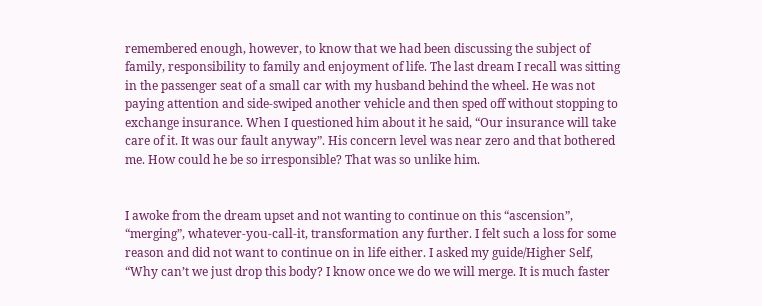remembered enough, however, to know that we had been discussing the subject of family, responsibility to family and enjoyment of life. The last dream I recall was sitting in the passenger seat of a small car with my husband behind the wheel. He was not paying attention and side-swiped another vehicle and then sped off without stopping to exchange insurance. When I questioned him about it he said, “Our insurance will take care of it. It was our fault anyway”. His concern level was near zero and that bothered me. How could he be so irresponsible? That was so unlike him.


I awoke from the dream upset and not wanting to continue on this “ascension”, “merging”, whatever-you-call-it, transformation any further. I felt such a loss for some reason and did not want to continue on in life either. I asked my guide/Higher Self, “Why can’t we just drop this body? I know once we do we will merge. It is much faster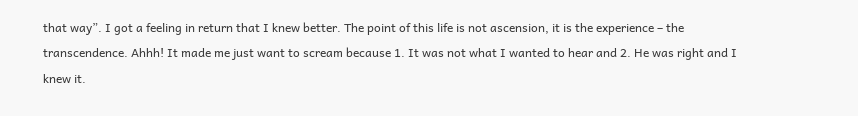that way”. I got a feeling in return that I knew better. The point of this life is not ascension, it is the experience – the transcendence. Ahhh! It made me just want to scream because 1. It was not what I wanted to hear and 2. He was right and I knew it.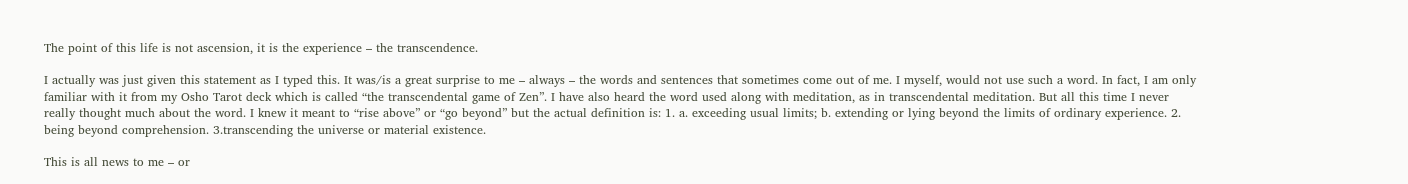The point of this life is not ascension, it is the experience – the transcendence.

I actually was just given this statement as I typed this. It was/is a great surprise to me – always – the words and sentences that sometimes come out of me. I myself, would not use such a word. In fact, I am only familiar with it from my Osho Tarot deck which is called “the transcendental game of Zen”. I have also heard the word used along with meditation, as in transcendental meditation. But all this time I never really thought much about the word. I knew it meant to “rise above” or “go beyond” but the actual definition is: 1. a. exceeding usual limits; b. extending or lying beyond the limits of ordinary experience. 2. being beyond comprehension. 3.transcending the universe or material existence.

This is all news to me – or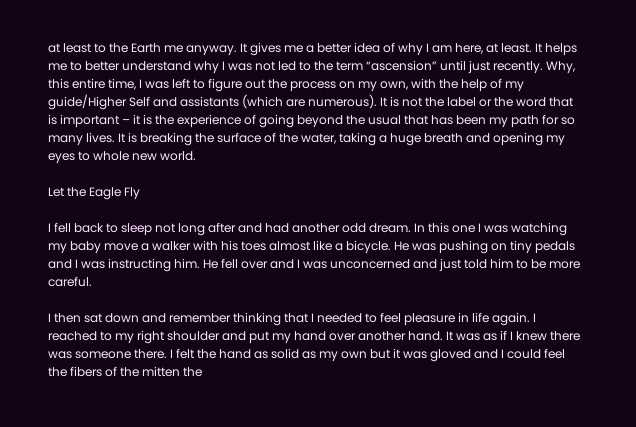at least to the Earth me anyway. It gives me a better idea of why I am here, at least. It helps me to better understand why I was not led to the term “ascension” until just recently. Why, this entire time, I was left to figure out the process on my own, with the help of my guide/Higher Self and assistants (which are numerous). It is not the label or the word that is important – it is the experience of going beyond the usual that has been my path for so many lives. It is breaking the surface of the water, taking a huge breath and opening my eyes to whole new world.

Let the Eagle Fly

I fell back to sleep not long after and had another odd dream. In this one I was watching my baby move a walker with his toes almost like a bicycle. He was pushing on tiny pedals and I was instructing him. He fell over and I was unconcerned and just told him to be more careful.

I then sat down and remember thinking that I needed to feel pleasure in life again. I reached to my right shoulder and put my hand over another hand. It was as if I knew there was someone there. I felt the hand as solid as my own but it was gloved and I could feel the fibers of the mitten the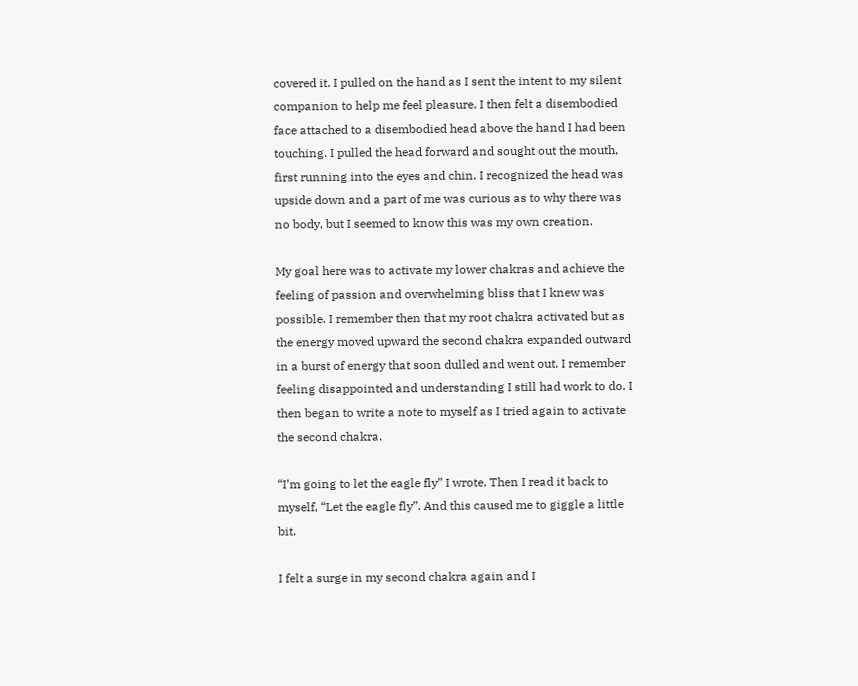covered it. I pulled on the hand as I sent the intent to my silent companion to help me feel pleasure. I then felt a disembodied face attached to a disembodied head above the hand I had been touching. I pulled the head forward and sought out the mouth, first running into the eyes and chin. I recognized the head was upside down and a part of me was curious as to why there was no body, but I seemed to know this was my own creation.

My goal here was to activate my lower chakras and achieve the feeling of passion and overwhelming bliss that I knew was possible. I remember then that my root chakra activated but as the energy moved upward the second chakra expanded outward in a burst of energy that soon dulled and went out. I remember feeling disappointed and understanding I still had work to do. I then began to write a note to myself as I tried again to activate the second chakra.

“I’m going to let the eagle fly” I wrote. Then I read it back to myself, “Let the eagle fly”. And this caused me to giggle a little bit.

I felt a surge in my second chakra again and I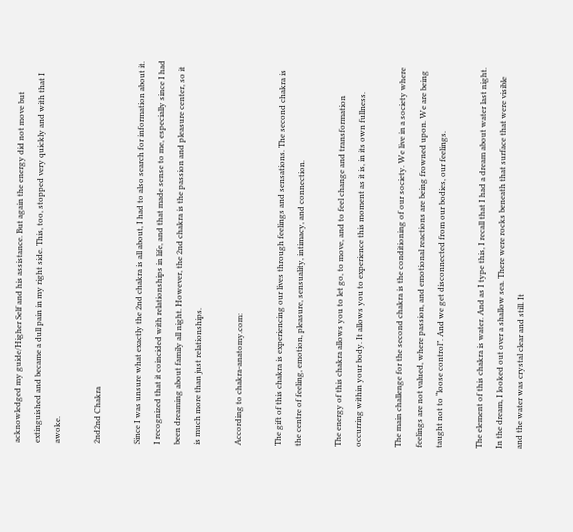acknowledged my guide/Higher Self and his assistance. But again the energy did not move but extinguished and became a dull pain in my right side. This, too, stopped very quickly and with that I awoke.

2nd2nd Chakra

Since I was unsure what exactly the 2nd chakra is all about, I had to also search for information about it. I recognized that it coincided with relationships in life, and that made sense to me, especially since I had been dreaming about family all night. However, the 2nd chakra is the passion and pleasure center, so it is much more than just relationships.

According to chakra-anatomy.com:

The gift of this chakra is experiencing our lives through feelings and sensations. The second chakra is the centre of feeling, emotion, pleasure, sensuality, intimacy, and connection.

The energy of this chakra allows you to let go, to move, and to feel change and transformation occurring within your body. It allows you to experience this moment as it is, in its own fullness.

The main challenge for the second chakra is the conditioning of our society. We live in a society where feelings are not valued, where passion, and emotional reactions are being frowned upon. We are being taught not to “loose control”. And we get disconnected from our bodies, our feelings.

The element of this chakra is water. And as I type this, I recall that I had a dream about water last night. In the dream, I looked out over a shallow sea. There were rocks beneath that surface that were visible and the water was crystal clear and still. It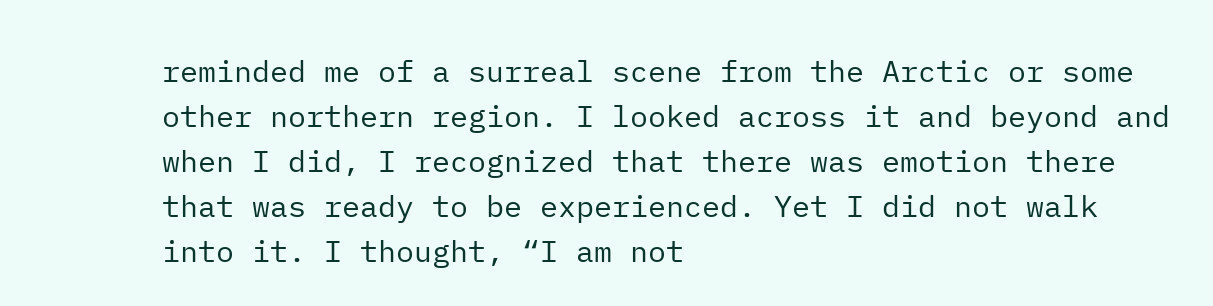reminded me of a surreal scene from the Arctic or some other northern region. I looked across it and beyond and when I did, I recognized that there was emotion there that was ready to be experienced. Yet I did not walk into it. I thought, “I am not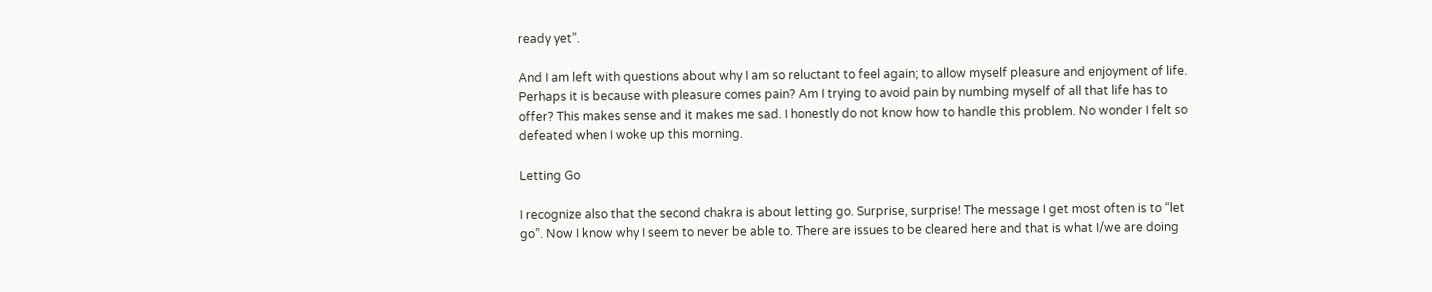ready yet”.

And I am left with questions about why I am so reluctant to feel again; to allow myself pleasure and enjoyment of life. Perhaps it is because with pleasure comes pain? Am I trying to avoid pain by numbing myself of all that life has to offer? This makes sense and it makes me sad. I honestly do not know how to handle this problem. No wonder I felt so defeated when I woke up this morning.

Letting Go

I recognize also that the second chakra is about letting go. Surprise, surprise! The message I get most often is to “let go”. Now I know why I seem to never be able to. There are issues to be cleared here and that is what I/we are doing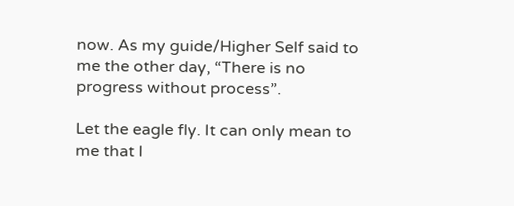now. As my guide/Higher Self said to me the other day, “There is no progress without process”.

Let the eagle fly. It can only mean to me that I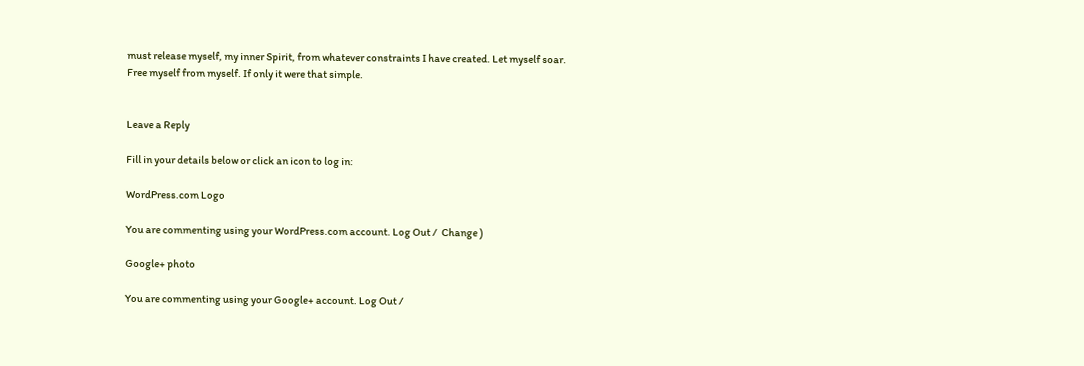must release myself, my inner Spirit, from whatever constraints I have created. Let myself soar. Free myself from myself. If only it were that simple.


Leave a Reply

Fill in your details below or click an icon to log in:

WordPress.com Logo

You are commenting using your WordPress.com account. Log Out /  Change )

Google+ photo

You are commenting using your Google+ account. Log Out /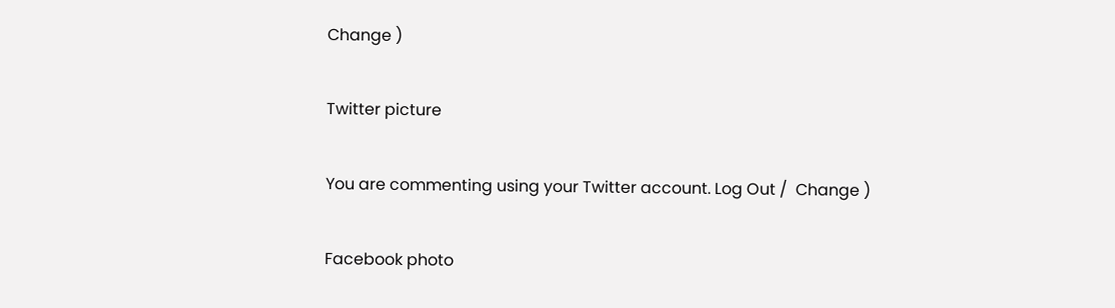Change )

Twitter picture

You are commenting using your Twitter account. Log Out /  Change )

Facebook photo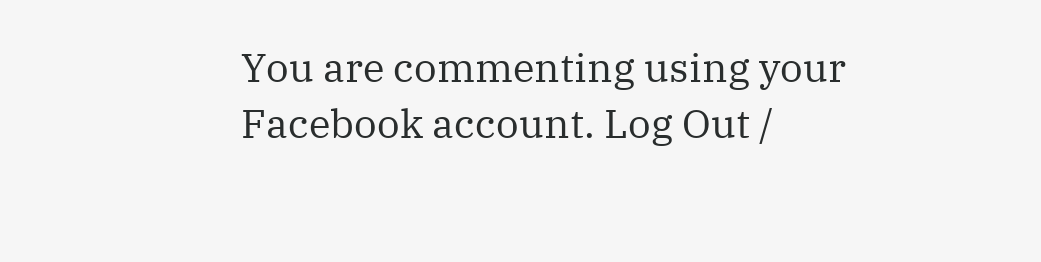You are commenting using your Facebook account. Log Out /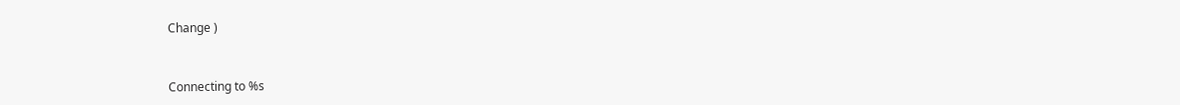Change )


Connecting to %s